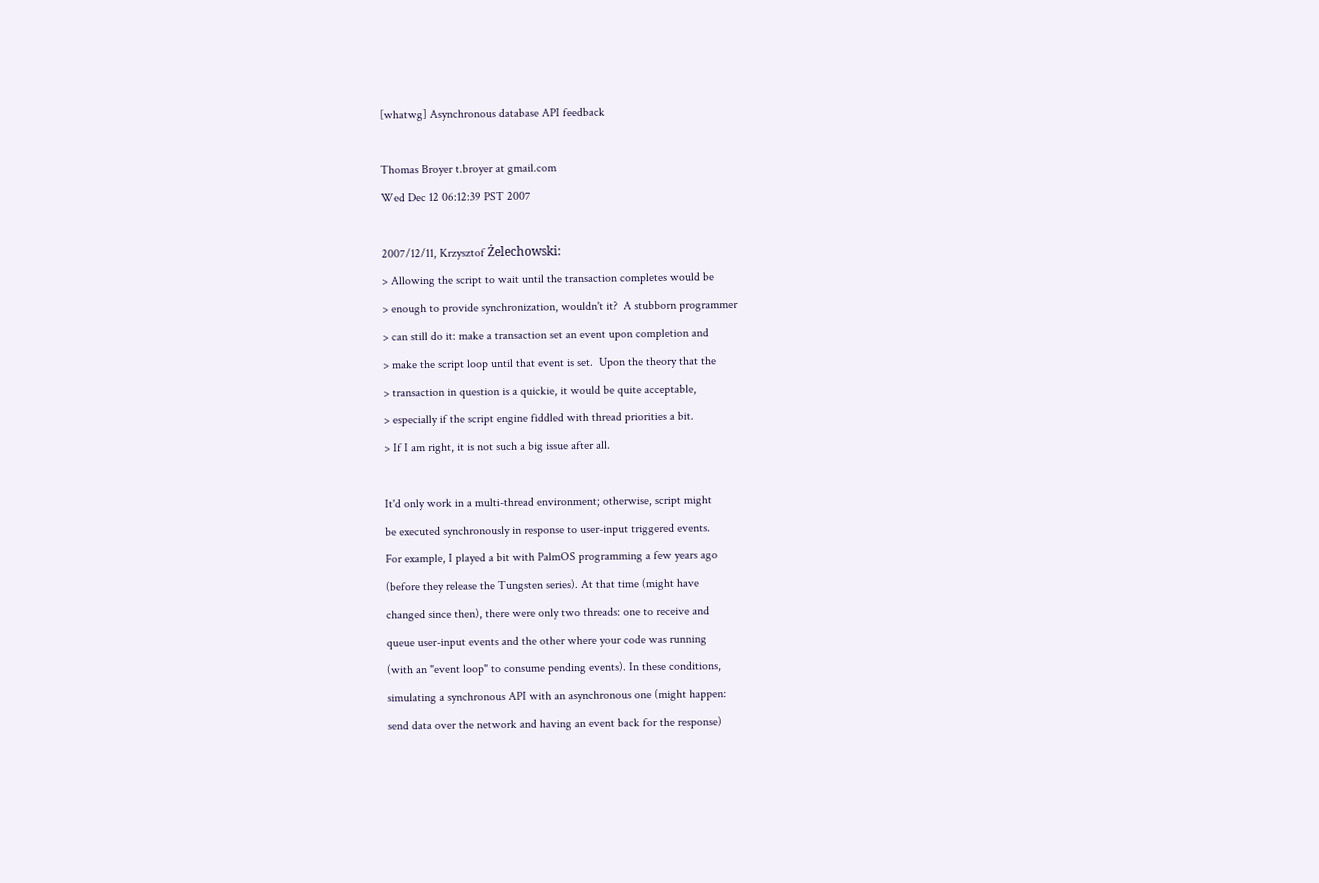[whatwg] Asynchronous database API feedback

Thomas Broyer t.broyer at gmail.com
Wed Dec 12 06:12:39 PST 2007

2007/12/11, Krzysztof Żelechowski:
> Allowing the script to wait until the transaction completes would be
> enough to provide synchronization, wouldn't it?  A stubborn programmer
> can still do it: make a transaction set an event upon completion and
> make the script loop until that event is set.  Upon the theory that the
> transaction in question is a quickie, it would be quite acceptable,
> especially if the script engine fiddled with thread priorities a bit.
> If I am right, it is not such a big issue after all.

It'd only work in a multi-thread environment; otherwise, script might
be executed synchronously in response to user-input triggered events.
For example, I played a bit with PalmOS programming a few years ago
(before they release the Tungsten series). At that time (might have
changed since then), there were only two threads: one to receive and
queue user-input events and the other where your code was running
(with an "event loop" to consume pending events). In these conditions,
simulating a synchronous API with an asynchronous one (might happen:
send data over the network and having an event back for the response)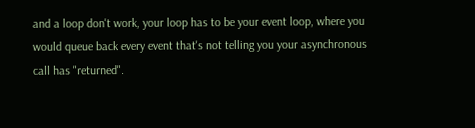and a loop don't work, your loop has to be your event loop, where you
would queue back every event that's not telling you your asynchronous
call has "returned".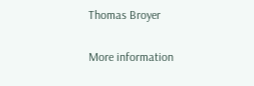Thomas Broyer

More information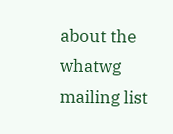about the whatwg mailing list